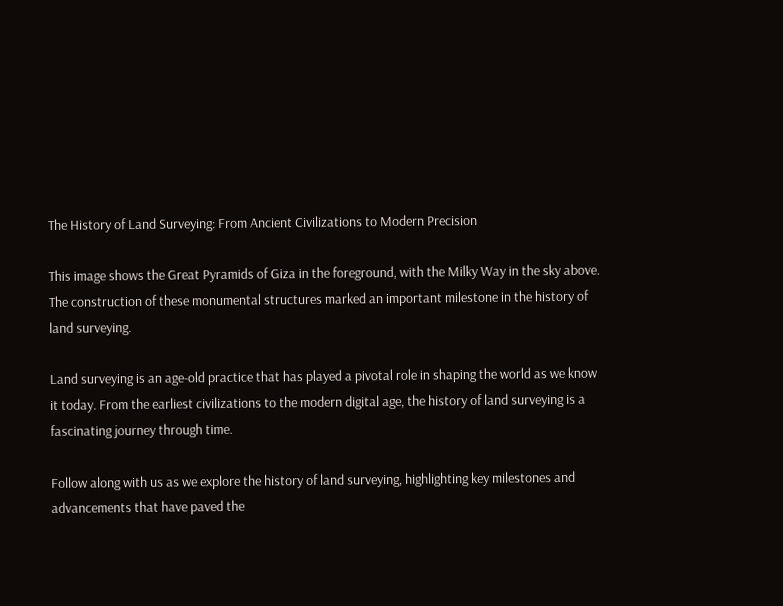The History of Land Surveying: From Ancient Civilizations to Modern Precision

This image shows the Great Pyramids of Giza in the foreground, with the Milky Way in the sky above. The construction of these monumental structures marked an important milestone in the history of land surveying.

Land surveying is an age-old practice that has played a pivotal role in shaping the world as we know it today. From the earliest civilizations to the modern digital age, the history of land surveying is a fascinating journey through time.

Follow along with us as we explore the history of land surveying, highlighting key milestones and advancements that have paved the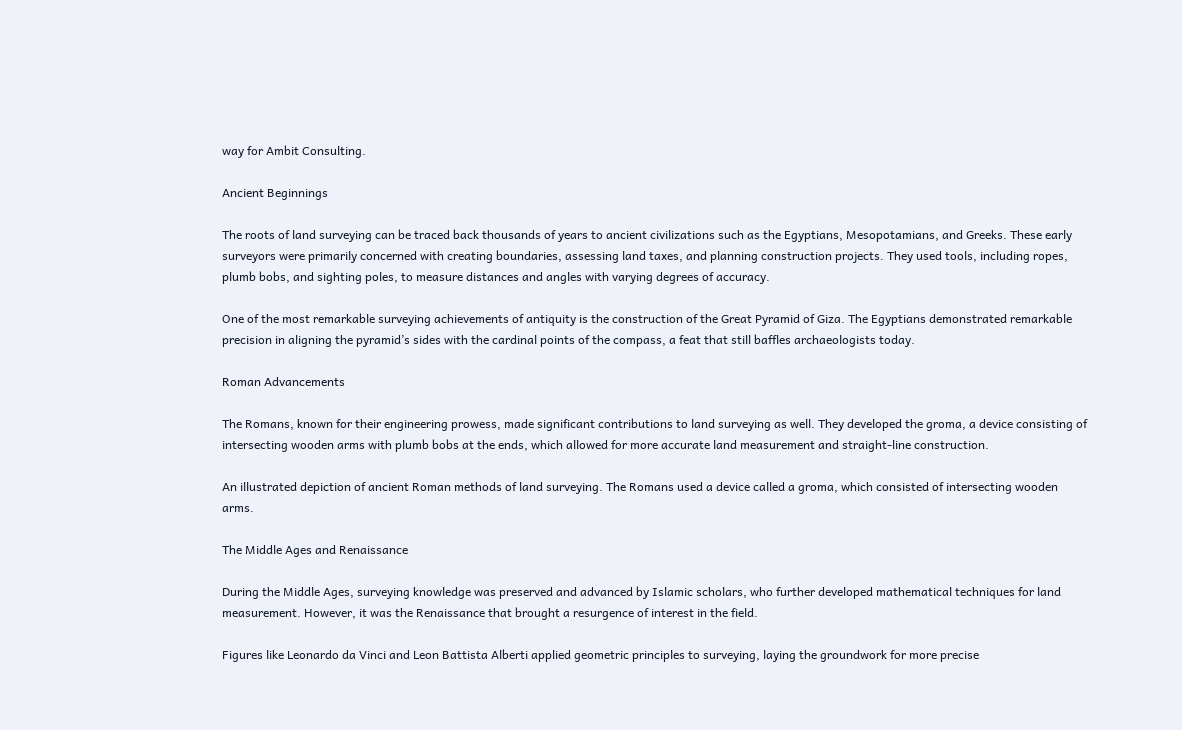way for Ambit Consulting.

Ancient Beginnings

The roots of land surveying can be traced back thousands of years to ancient civilizations such as the Egyptians, Mesopotamians, and Greeks. These early surveyors were primarily concerned with creating boundaries, assessing land taxes, and planning construction projects. They used tools, including ropes, plumb bobs, and sighting poles, to measure distances and angles with varying degrees of accuracy.

One of the most remarkable surveying achievements of antiquity is the construction of the Great Pyramid of Giza. The Egyptians demonstrated remarkable precision in aligning the pyramid’s sides with the cardinal points of the compass, a feat that still baffles archaeologists today.

Roman Advancements

The Romans, known for their engineering prowess, made significant contributions to land surveying as well. They developed the groma, a device consisting of intersecting wooden arms with plumb bobs at the ends, which allowed for more accurate land measurement and straight-line construction.

An illustrated depiction of ancient Roman methods of land surveying. The Romans used a device called a groma, which consisted of intersecting wooden arms.

The Middle Ages and Renaissance

During the Middle Ages, surveying knowledge was preserved and advanced by Islamic scholars, who further developed mathematical techniques for land measurement. However, it was the Renaissance that brought a resurgence of interest in the field.

Figures like Leonardo da Vinci and Leon Battista Alberti applied geometric principles to surveying, laying the groundwork for more precise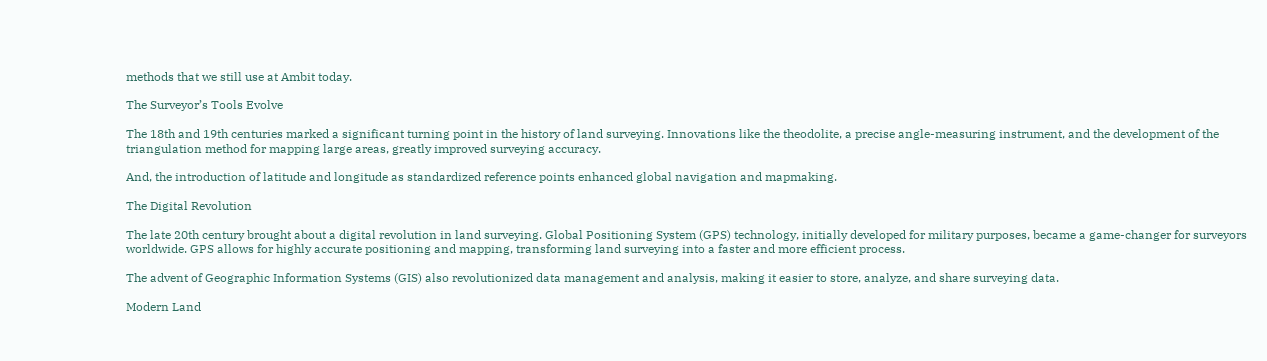methods that we still use at Ambit today.

The Surveyor’s Tools Evolve

The 18th and 19th centuries marked a significant turning point in the history of land surveying. Innovations like the theodolite, a precise angle-measuring instrument, and the development of the triangulation method for mapping large areas, greatly improved surveying accuracy.

And, the introduction of latitude and longitude as standardized reference points enhanced global navigation and mapmaking.

The Digital Revolution

The late 20th century brought about a digital revolution in land surveying. Global Positioning System (GPS) technology, initially developed for military purposes, became a game-changer for surveyors worldwide. GPS allows for highly accurate positioning and mapping, transforming land surveying into a faster and more efficient process.

The advent of Geographic Information Systems (GIS) also revolutionized data management and analysis, making it easier to store, analyze, and share surveying data.

Modern Land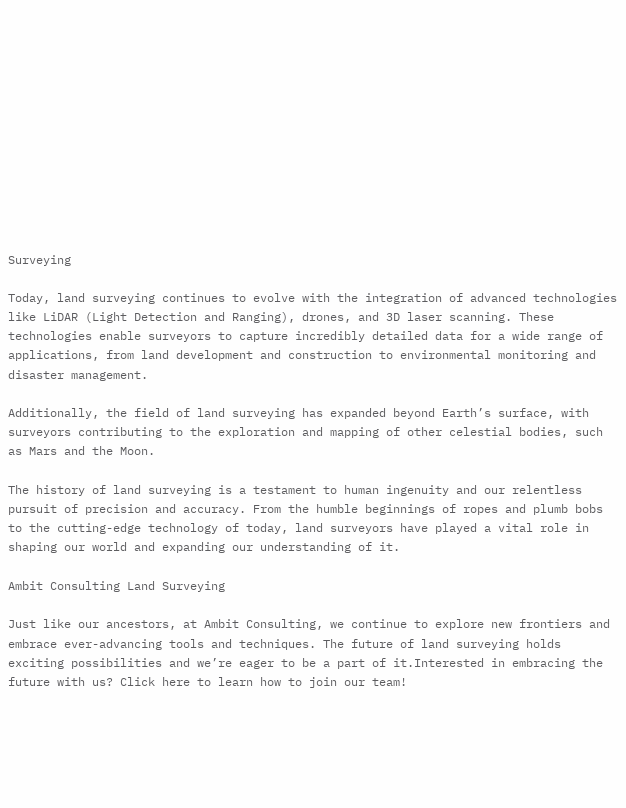Surveying

Today, land surveying continues to evolve with the integration of advanced technologies like LiDAR (Light Detection and Ranging), drones, and 3D laser scanning. These technologies enable surveyors to capture incredibly detailed data for a wide range of applications, from land development and construction to environmental monitoring and disaster management.

Additionally, the field of land surveying has expanded beyond Earth’s surface, with surveyors contributing to the exploration and mapping of other celestial bodies, such as Mars and the Moon.

The history of land surveying is a testament to human ingenuity and our relentless pursuit of precision and accuracy. From the humble beginnings of ropes and plumb bobs to the cutting-edge technology of today, land surveyors have played a vital role in shaping our world and expanding our understanding of it.

Ambit Consulting Land Surveying

Just like our ancestors, at Ambit Consulting, we continue to explore new frontiers and embrace ever-advancing tools and techniques. The future of land surveying holds exciting possibilities and we’re eager to be a part of it.Interested in embracing the future with us? Click here to learn how to join our team!